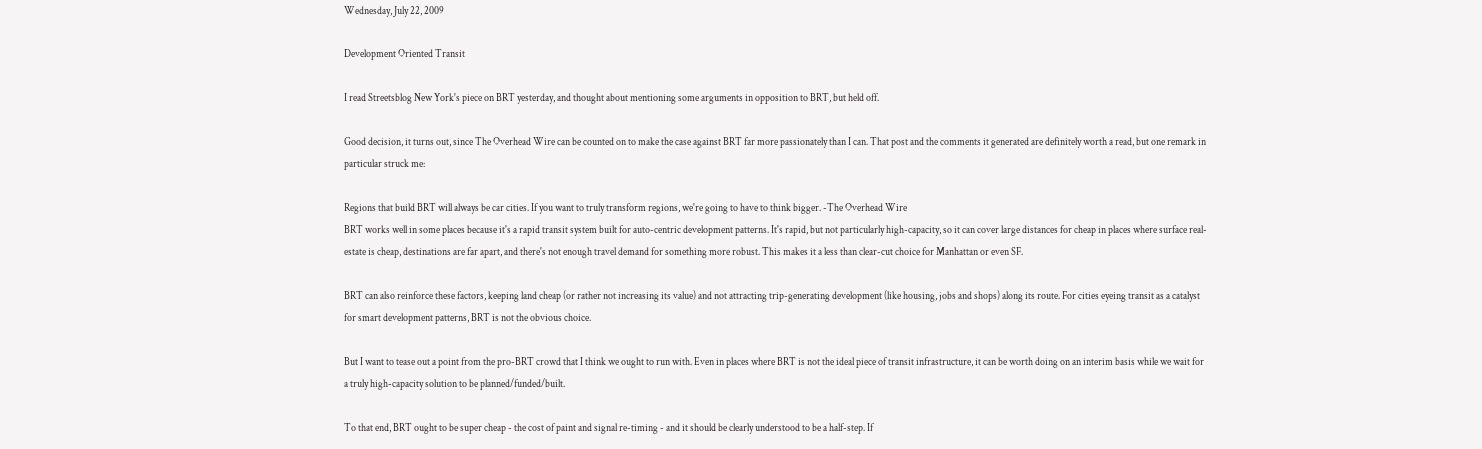Wednesday, July 22, 2009

Development Oriented Transit

I read Streetsblog New York's piece on BRT yesterday, and thought about mentioning some arguments in opposition to BRT, but held off.

Good decision, it turns out, since The Overhead Wire can be counted on to make the case against BRT far more passionately than I can. That post and the comments it generated are definitely worth a read, but one remark in particular struck me:

Regions that build BRT will always be car cities. If you want to truly transform regions, we're going to have to think bigger. -The Overhead Wire
BRT works well in some places because it's a rapid transit system built for auto-centric development patterns. It's rapid, but not particularly high-capacity, so it can cover large distances for cheap in places where surface real-estate is cheap, destinations are far apart, and there's not enough travel demand for something more robust. This makes it a less than clear-cut choice for Manhattan or even SF.

BRT can also reinforce these factors, keeping land cheap (or rather not increasing its value) and not attracting trip-generating development (like housing, jobs and shops) along its route. For cities eyeing transit as a catalyst for smart development patterns, BRT is not the obvious choice.

But I want to tease out a point from the pro-BRT crowd that I think we ought to run with. Even in places where BRT is not the ideal piece of transit infrastructure, it can be worth doing on an interim basis while we wait for a truly high-capacity solution to be planned/funded/built.

To that end, BRT ought to be super cheap - the cost of paint and signal re-timing - and it should be clearly understood to be a half-step. If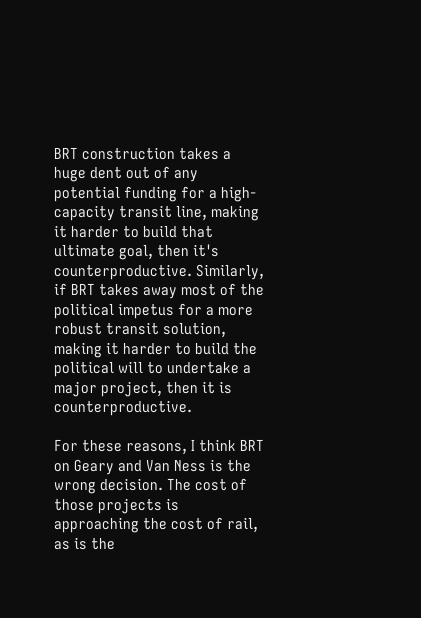BRT construction takes a huge dent out of any potential funding for a high-capacity transit line, making it harder to build that ultimate goal, then it's counterproductive. Similarly, if BRT takes away most of the political impetus for a more robust transit solution, making it harder to build the political will to undertake a major project, then it is counterproductive.

For these reasons, I think BRT on Geary and Van Ness is the wrong decision. The cost of those projects is approaching the cost of rail, as is the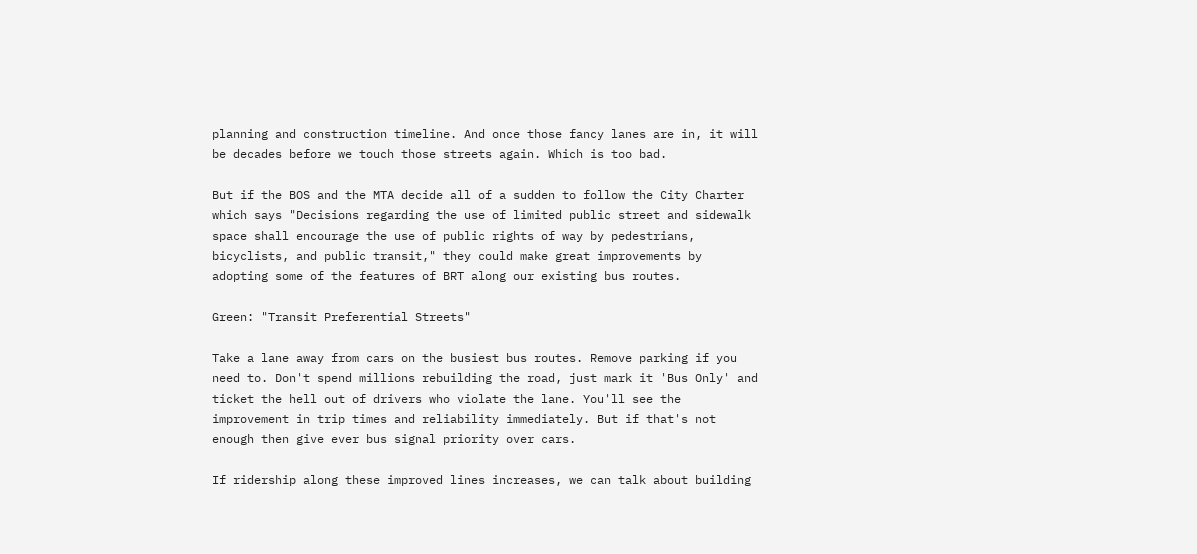planning and construction timeline. And once those fancy lanes are in, it will be decades before we touch those streets again. Which is too bad.

But if the BOS and the MTA decide all of a sudden to follow the City Charter which says "Decisions regarding the use of limited public street and sidewalk space shall encourage the use of public rights of way by pedestrians, bicyclists, and public transit," they could make great improvements by adopting some of the features of BRT along our existing bus routes.

Green: "Transit Preferential Streets"

Take a lane away from cars on the busiest bus routes. Remove parking if you need to. Don't spend millions rebuilding the road, just mark it 'Bus Only' and ticket the hell out of drivers who violate the lane. You'll see the improvement in trip times and reliability immediately. But if that's not enough then give ever bus signal priority over cars.

If ridership along these improved lines increases, we can talk about building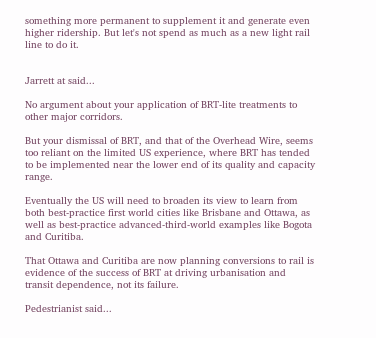something more permanent to supplement it and generate even higher ridership. But let's not spend as much as a new light rail line to do it.


Jarrett at said...

No argument about your application of BRT-lite treatments to other major corridors.

But your dismissal of BRT, and that of the Overhead Wire, seems too reliant on the limited US experience, where BRT has tended to be implemented near the lower end of its quality and capacity range.

Eventually the US will need to broaden its view to learn from both best-practice first world cities like Brisbane and Ottawa, as well as best-practice advanced-third-world examples like Bogota and Curitiba.

That Ottawa and Curitiba are now planning conversions to rail is evidence of the success of BRT at driving urbanisation and transit dependence, not its failure.

Pedestrianist said...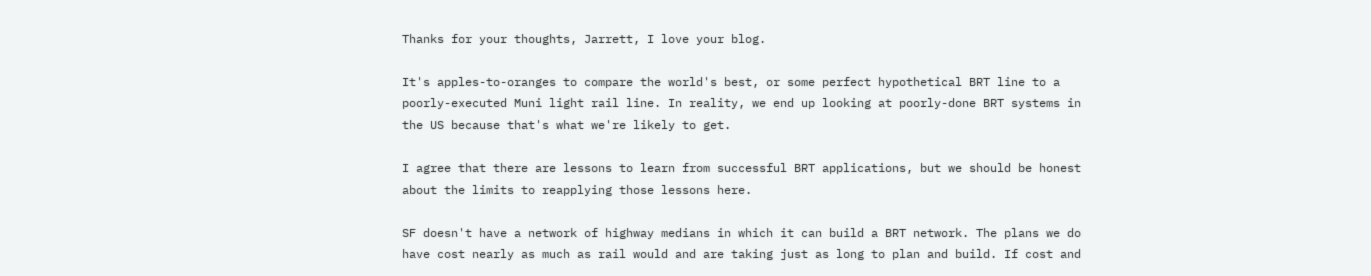Thanks for your thoughts, Jarrett, I love your blog.

It's apples-to-oranges to compare the world's best, or some perfect hypothetical BRT line to a poorly-executed Muni light rail line. In reality, we end up looking at poorly-done BRT systems in the US because that's what we're likely to get.

I agree that there are lessons to learn from successful BRT applications, but we should be honest about the limits to reapplying those lessons here.

SF doesn't have a network of highway medians in which it can build a BRT network. The plans we do have cost nearly as much as rail would and are taking just as long to plan and build. If cost and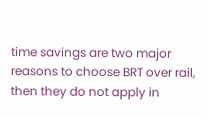time savings are two major reasons to choose BRT over rail, then they do not apply in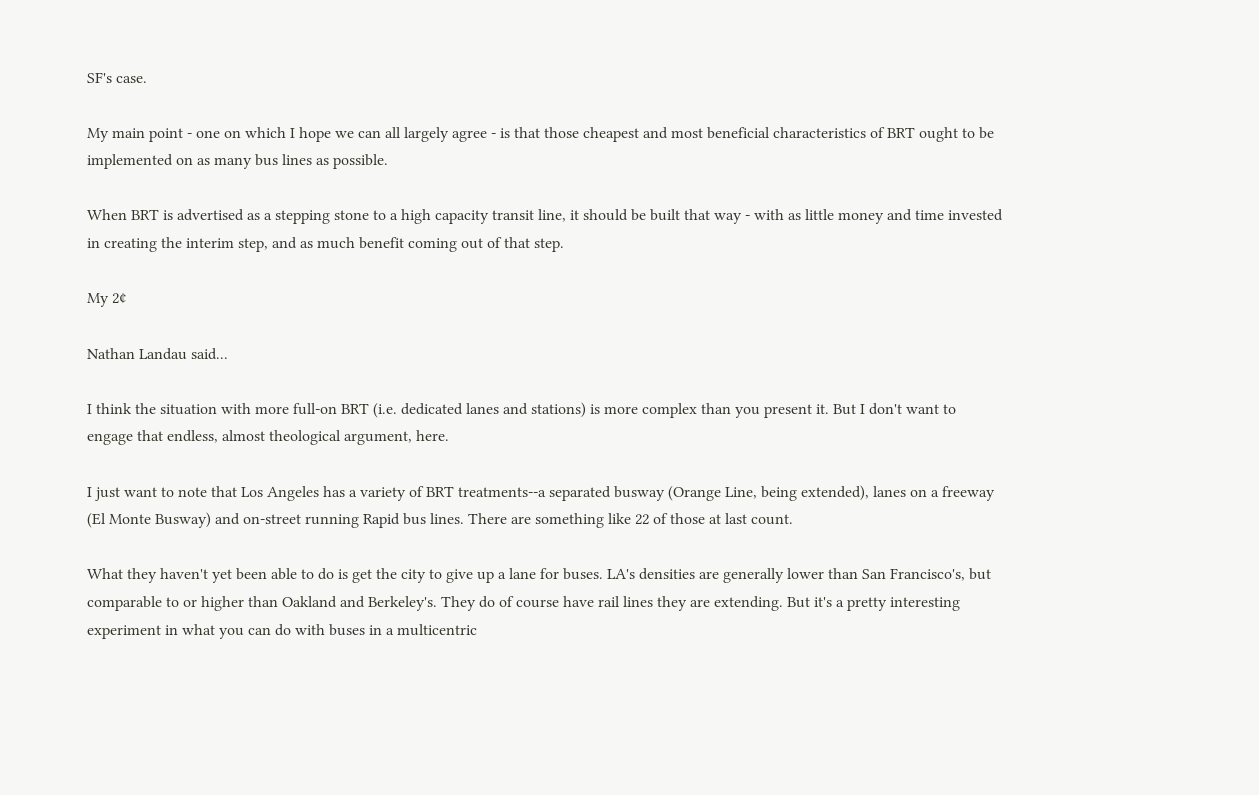SF's case.

My main point - one on which I hope we can all largely agree - is that those cheapest and most beneficial characteristics of BRT ought to be implemented on as many bus lines as possible.

When BRT is advertised as a stepping stone to a high capacity transit line, it should be built that way - with as little money and time invested in creating the interim step, and as much benefit coming out of that step.

My 2¢

Nathan Landau said...

I think the situation with more full-on BRT (i.e. dedicated lanes and stations) is more complex than you present it. But I don't want to engage that endless, almost theological argument, here.

I just want to note that Los Angeles has a variety of BRT treatments--a separated busway (Orange Line, being extended), lanes on a freeway (El Monte Busway) and on-street running Rapid bus lines. There are something like 22 of those at last count.

What they haven't yet been able to do is get the city to give up a lane for buses. LA's densities are generally lower than San Francisco's, but comparable to or higher than Oakland and Berkeley's. They do of course have rail lines they are extending. But it's a pretty interesting experiment in what you can do with buses in a multicentric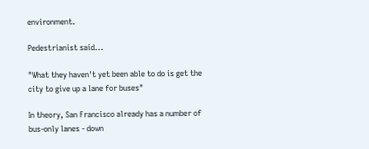environment.

Pedestrianist said...

"What they haven't yet been able to do is get the city to give up a lane for buses"

In theory, San Francisco already has a number of bus-only lanes - down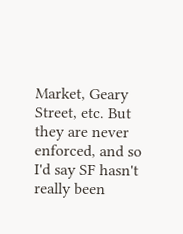Market, Geary Street, etc. But they are never enforced, and so I'd say SF hasn't really been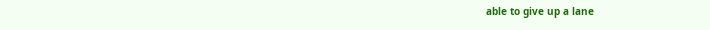able to give up a lane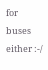for buses either :-/